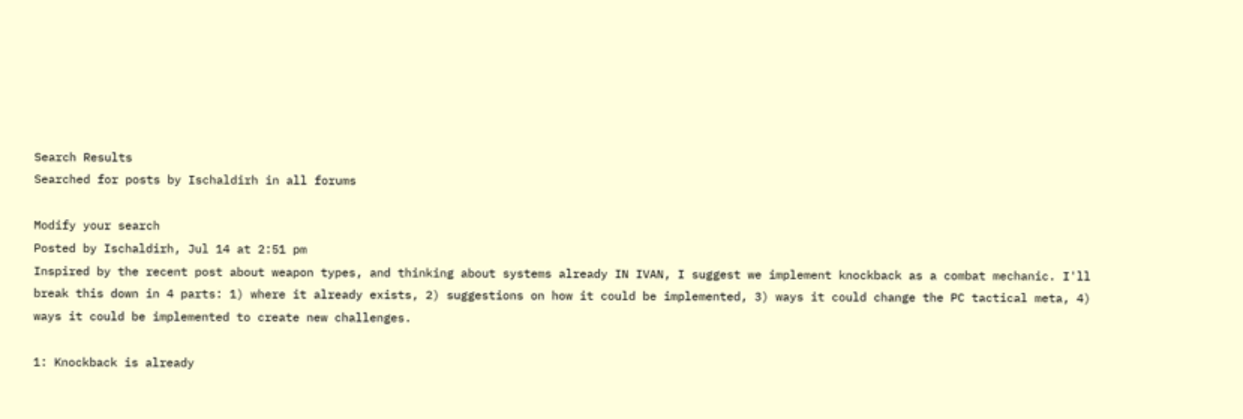Search Results
Searched for posts by Ischaldirh in all forums

Modify your search
Posted by Ischaldirh, Jul 14 at 2:51 pm
Inspired by the recent post about weapon types, and thinking about systems already IN IVAN, I suggest we implement knockback as a combat mechanic. I'll break this down in 4 parts: 1) where it already exists, 2) suggestions on how it could be implemented, 3) ways it could change the PC tactical meta, 4) ways it could be implemented to create new challenges.

1: Knockback is already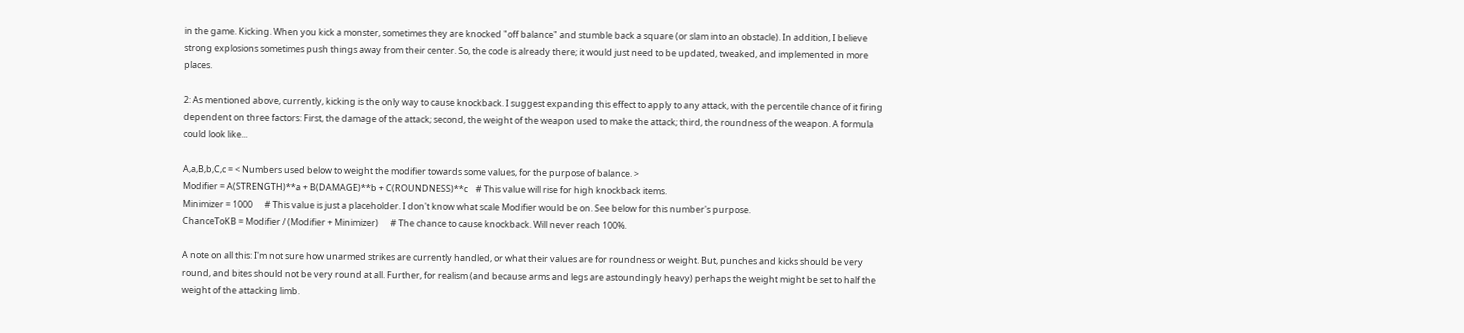in the game. Kicking. When you kick a monster, sometimes they are knocked "off balance" and stumble back a square (or slam into an obstacle). In addition, I believe strong explosions sometimes push things away from their center. So, the code is already there; it would just need to be updated, tweaked, and implemented in more places.

2: As mentioned above, currently, kicking is the only way to cause knockback. I suggest expanding this effect to apply to any attack, with the percentile chance of it firing dependent on three factors: First, the damage of the attack; second, the weight of the weapon used to make the attack; third, the roundness of the weapon. A formula could look like...

A,a,B,b,C,c = < Numbers used below to weight the modifier towards some values, for the purpose of balance. >
Modifier = A(STRENGTH)**a + B(DAMAGE)**b + C(ROUNDNESS)**c    # This value will rise for high knockback items.
Minimizer = 1000      # This value is just a placeholder. I don't know what scale Modifier would be on. See below for this number's purpose.
ChanceToKB = Modifier / (Modifier + Minimizer)      # The chance to cause knockback. Will never reach 100%.

A note on all this: I'm not sure how unarmed strikes are currently handled, or what their values are for roundness or weight. But, punches and kicks should be very round, and bites should not be very round at all. Further, for realism (and because arms and legs are astoundingly heavy) perhaps the weight might be set to half the weight of the attacking limb.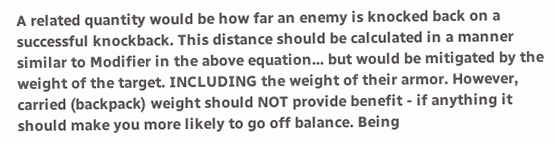A related quantity would be how far an enemy is knocked back on a successful knockback. This distance should be calculated in a manner similar to Modifier in the above equation... but would be mitigated by the weight of the target. INCLUDING the weight of their armor. However, carried (backpack) weight should NOT provide benefit - if anything it should make you more likely to go off balance. Being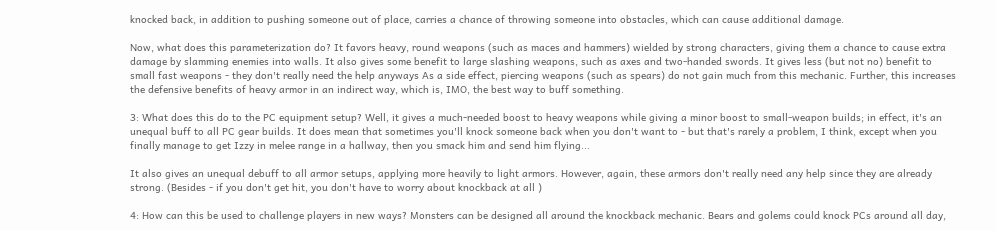knocked back, in addition to pushing someone out of place, carries a chance of throwing someone into obstacles, which can cause additional damage.

Now, what does this parameterization do? It favors heavy, round weapons (such as maces and hammers) wielded by strong characters, giving them a chance to cause extra damage by slamming enemies into walls. It also gives some benefit to large slashing weapons, such as axes and two-handed swords. It gives less (but not no) benefit to small fast weapons - they don't really need the help anyways As a side effect, piercing weapons (such as spears) do not gain much from this mechanic. Further, this increases the defensive benefits of heavy armor in an indirect way, which is, IMO, the best way to buff something.

3: What does this do to the PC equipment setup? Well, it gives a much-needed boost to heavy weapons while giving a minor boost to small-weapon builds; in effect, it's an unequal buff to all PC gear builds. It does mean that sometimes you'll knock someone back when you don't want to - but that's rarely a problem, I think, except when you finally manage to get Izzy in melee range in a hallway, then you smack him and send him flying...

It also gives an unequal debuff to all armor setups, applying more heavily to light armors. However, again, these armors don't really need any help since they are already strong. (Besides - if you don't get hit, you don't have to worry about knockback at all )

4: How can this be used to challenge players in new ways? Monsters can be designed all around the knockback mechanic. Bears and golems could knock PCs around all day,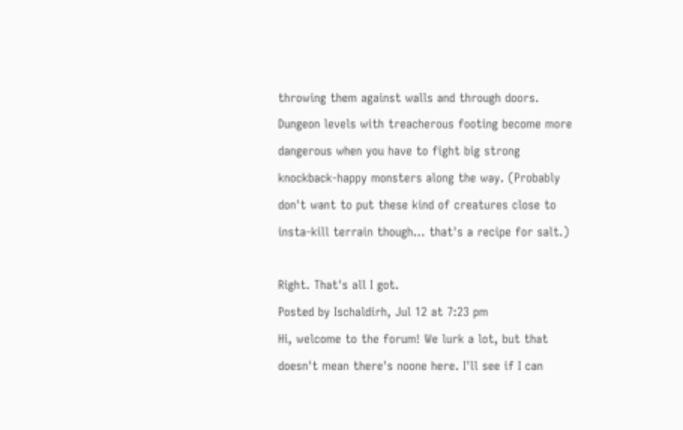throwing them against walls and through doors. Dungeon levels with treacherous footing become more dangerous when you have to fight big strong knockback-happy monsters along the way. (Probably don't want to put these kind of creatures close to insta-kill terrain though... that's a recipe for salt.)

Right. That's all I got.
Posted by Ischaldirh, Jul 12 at 7:23 pm
Hi, welcome to the forum! We lurk a lot, but that doesn't mean there's noone here. I'll see if I can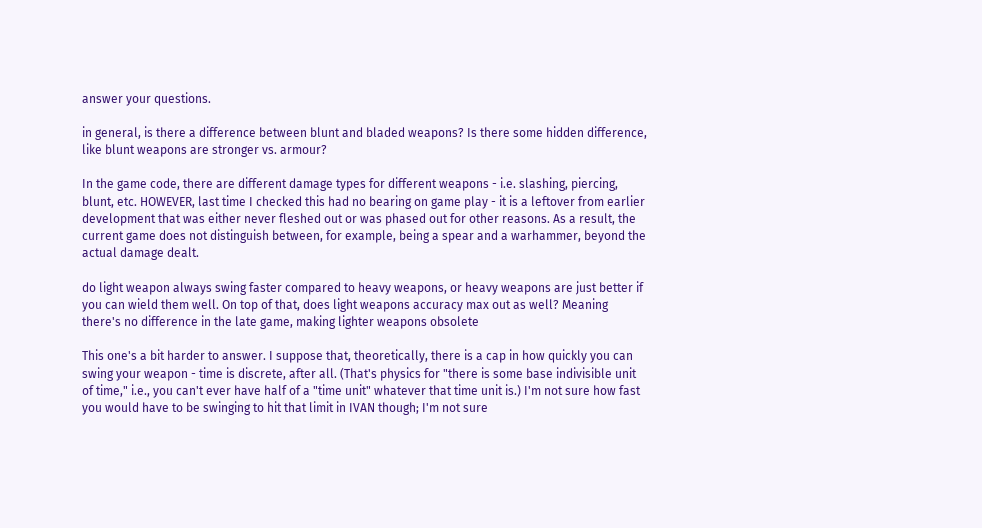answer your questions.

in general, is there a difference between blunt and bladed weapons? Is there some hidden difference, like blunt weapons are stronger vs. armour?

In the game code, there are different damage types for different weapons - i.e. slashing, piercing, blunt, etc. HOWEVER, last time I checked this had no bearing on game play - it is a leftover from earlier development that was either never fleshed out or was phased out for other reasons. As a result, the current game does not distinguish between, for example, being a spear and a warhammer, beyond the actual damage dealt.

do light weapon always swing faster compared to heavy weapons, or heavy weapons are just better if you can wield them well. On top of that, does light weapons accuracy max out as well? Meaning there's no difference in the late game, making lighter weapons obsolete

This one's a bit harder to answer. I suppose that, theoretically, there is a cap in how quickly you can swing your weapon - time is discrete, after all. (That's physics for "there is some base indivisible unit of time," i.e., you can't ever have half of a "time unit" whatever that time unit is.) I'm not sure how fast you would have to be swinging to hit that limit in IVAN though; I'm not sure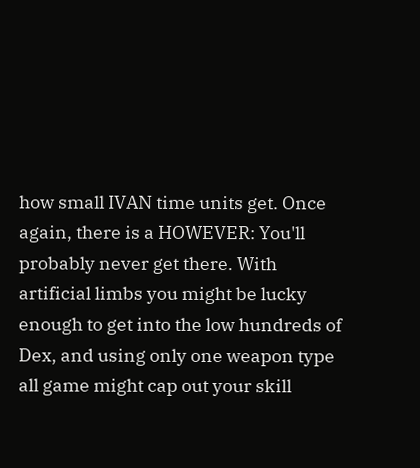how small IVAN time units get. Once again, there is a HOWEVER: You'll probably never get there. With artificial limbs you might be lucky enough to get into the low hundreds of Dex, and using only one weapon type all game might cap out your skill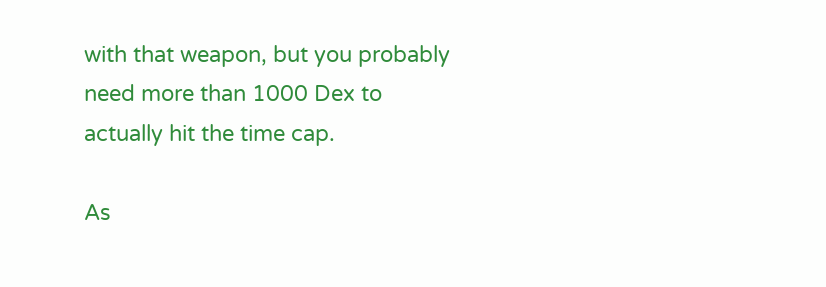with that weapon, but you probably need more than 1000 Dex to actually hit the time cap.

As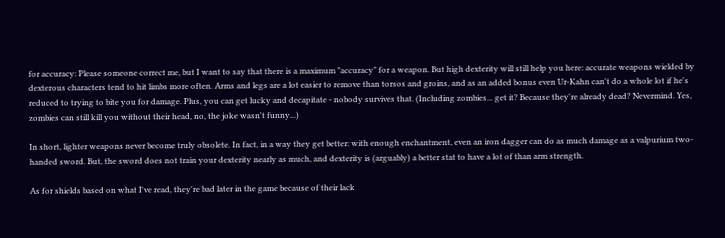for accuracy: Please someone correct me, but I want to say that there is a maximum "accuracy" for a weapon. But high dexterity will still help you here: accurate weapons wielded by dexterous characters tend to hit limbs more often. Arms and legs are a lot easier to remove than torsos and groins, and as an added bonus even Ur-Kahn can't do a whole lot if he's reduced to trying to bite you for damage. Plus, you can get lucky and decapitate - nobody survives that. (Including zombies... get it? Because they're already dead? Nevermind. Yes, zombies can still kill you without their head, no, the joke wasn't funny...)

In short, lighter weapons never become truly obsolete. In fact, in a way they get better: with enough enchantment, even an iron dagger can do as much damage as a valpurium two-handed sword. But, the sword does not train your dexterity nearly as much, and dexterity is (arguably) a better stat to have a lot of than arm strength.

As for shields based on what I've read, they're bad later in the game because of their lack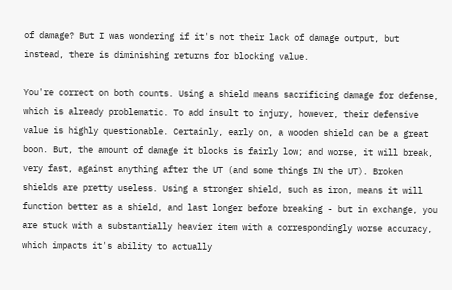of damage? But I was wondering if it's not their lack of damage output, but instead, there is diminishing returns for blocking value.

You're correct on both counts. Using a shield means sacrificing damage for defense, which is already problematic. To add insult to injury, however, their defensive value is highly questionable. Certainly, early on, a wooden shield can be a great boon. But, the amount of damage it blocks is fairly low; and worse, it will break, very fast, against anything after the UT (and some things IN the UT). Broken shields are pretty useless. Using a stronger shield, such as iron, means it will function better as a shield, and last longer before breaking - but in exchange, you are stuck with a substantially heavier item with a correspondingly worse accuracy, which impacts it's ability to actually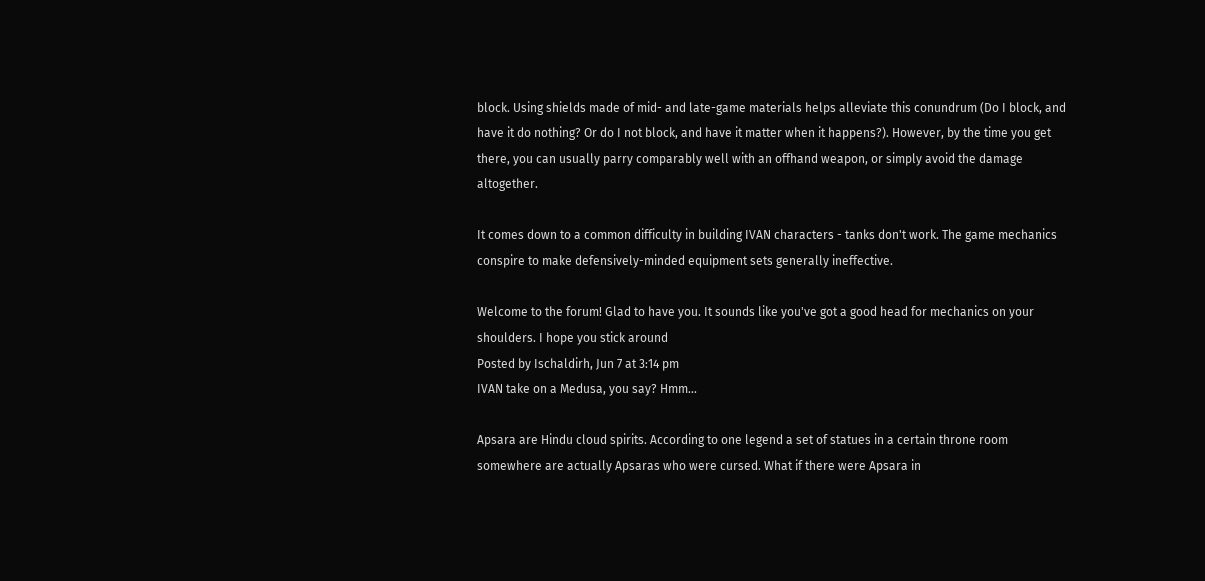block. Using shields made of mid- and late-game materials helps alleviate this conundrum (Do I block, and have it do nothing? Or do I not block, and have it matter when it happens?). However, by the time you get there, you can usually parry comparably well with an offhand weapon, or simply avoid the damage altogether.

It comes down to a common difficulty in building IVAN characters - tanks don't work. The game mechanics conspire to make defensively-minded equipment sets generally ineffective.

Welcome to the forum! Glad to have you. It sounds like you've got a good head for mechanics on your shoulders. I hope you stick around
Posted by Ischaldirh, Jun 7 at 3:14 pm
IVAN take on a Medusa, you say? Hmm...

Apsara are Hindu cloud spirits. According to one legend a set of statues in a certain throne room somewhere are actually Apsaras who were cursed. What if there were Apsara in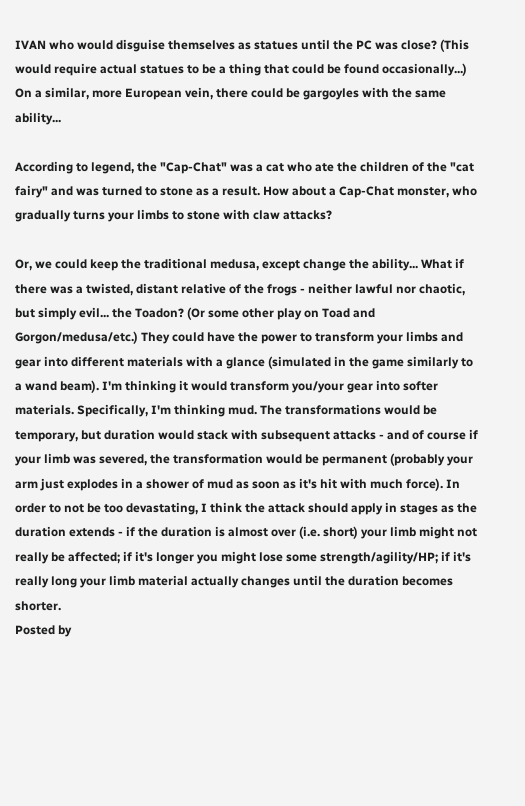IVAN who would disguise themselves as statues until the PC was close? (This would require actual statues to be a thing that could be found occasionally...) On a similar, more European vein, there could be gargoyles with the same ability...

According to legend, the "Cap-Chat" was a cat who ate the children of the "cat fairy" and was turned to stone as a result. How about a Cap-Chat monster, who gradually turns your limbs to stone with claw attacks?

Or, we could keep the traditional medusa, except change the ability... What if there was a twisted, distant relative of the frogs - neither lawful nor chaotic, but simply evil... the Toadon? (Or some other play on Toad and Gorgon/medusa/etc.) They could have the power to transform your limbs and gear into different materials with a glance (simulated in the game similarly to a wand beam). I'm thinking it would transform you/your gear into softer materials. Specifically, I'm thinking mud. The transformations would be temporary, but duration would stack with subsequent attacks - and of course if your limb was severed, the transformation would be permanent (probably your arm just explodes in a shower of mud as soon as it's hit with much force). In order to not be too devastating, I think the attack should apply in stages as the duration extends - if the duration is almost over (i.e. short) your limb might not really be affected; if it's longer you might lose some strength/agility/HP; if it's really long your limb material actually changes until the duration becomes shorter.
Posted by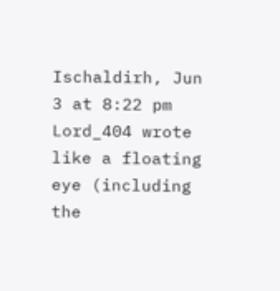Ischaldirh, Jun 3 at 8:22 pm
Lord_404 wrote
like a floating eye (including the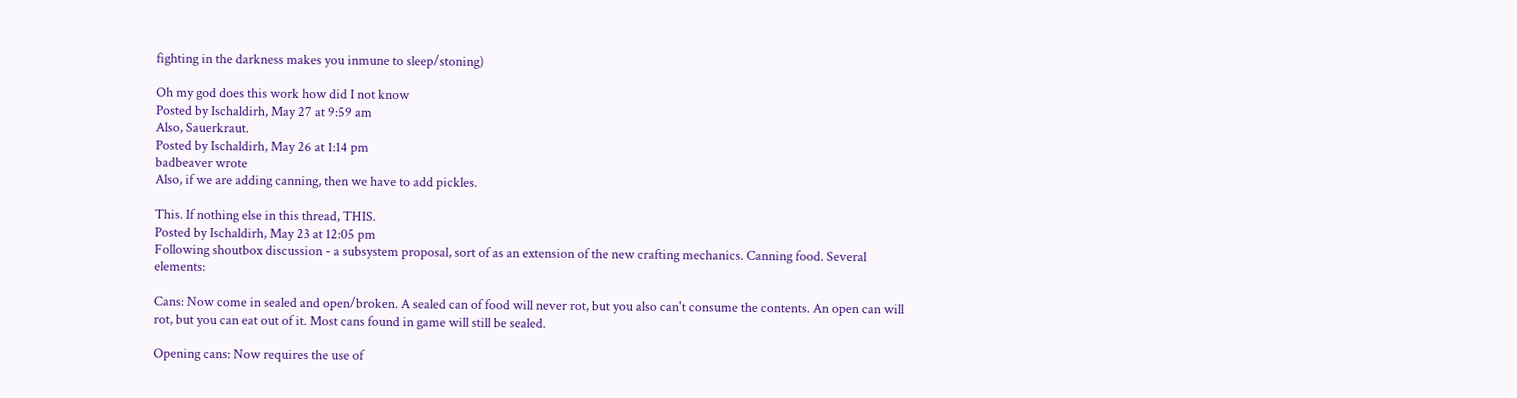fighting in the darkness makes you inmune to sleep/stoning)

Oh my god does this work how did I not know
Posted by Ischaldirh, May 27 at 9:59 am
Also, Sauerkraut.
Posted by Ischaldirh, May 26 at 1:14 pm
badbeaver wrote
Also, if we are adding canning, then we have to add pickles.

This. If nothing else in this thread, THIS.
Posted by Ischaldirh, May 23 at 12:05 pm
Following shoutbox discussion - a subsystem proposal, sort of as an extension of the new crafting mechanics. Canning food. Several elements:

Cans: Now come in sealed and open/broken. A sealed can of food will never rot, but you also can't consume the contents. An open can will rot, but you can eat out of it. Most cans found in game will still be sealed.

Opening cans: Now requires the use of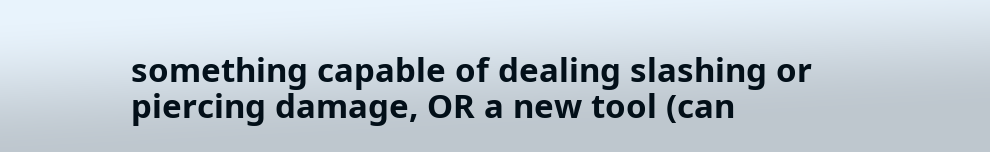something capable of dealing slashing or piercing damage, OR a new tool (can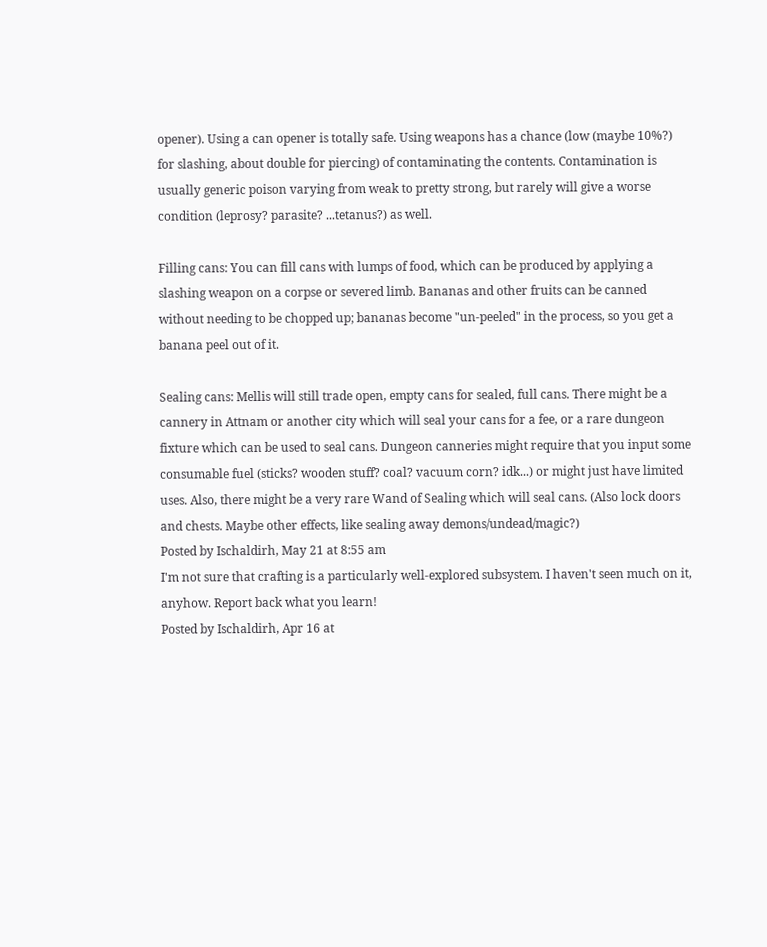opener). Using a can opener is totally safe. Using weapons has a chance (low (maybe 10%?) for slashing, about double for piercing) of contaminating the contents. Contamination is usually generic poison varying from weak to pretty strong, but rarely will give a worse condition (leprosy? parasite? ...tetanus?) as well.

Filling cans: You can fill cans with lumps of food, which can be produced by applying a slashing weapon on a corpse or severed limb. Bananas and other fruits can be canned without needing to be chopped up; bananas become "un-peeled" in the process, so you get a banana peel out of it.

Sealing cans: Mellis will still trade open, empty cans for sealed, full cans. There might be a cannery in Attnam or another city which will seal your cans for a fee, or a rare dungeon fixture which can be used to seal cans. Dungeon canneries might require that you input some consumable fuel (sticks? wooden stuff? coal? vacuum corn? idk...) or might just have limited uses. Also, there might be a very rare Wand of Sealing which will seal cans. (Also lock doors and chests. Maybe other effects, like sealing away demons/undead/magic?)
Posted by Ischaldirh, May 21 at 8:55 am
I'm not sure that crafting is a particularly well-explored subsystem. I haven't seen much on it, anyhow. Report back what you learn!
Posted by Ischaldirh, Apr 16 at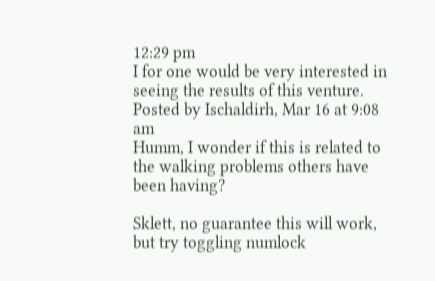12:29 pm
I for one would be very interested in seeing the results of this venture.
Posted by Ischaldirh, Mar 16 at 9:08 am
Humm, I wonder if this is related to the walking problems others have been having?

Sklett, no guarantee this will work, but try toggling numlock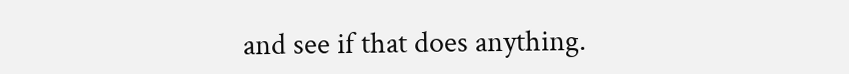and see if that does anything.